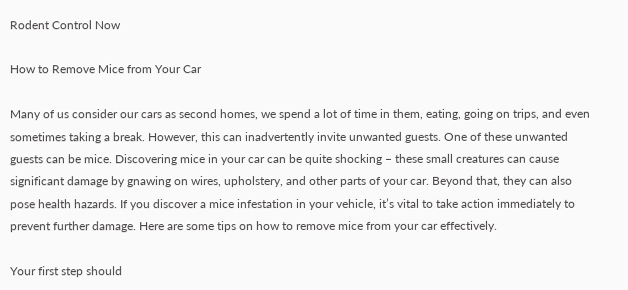Rodent Control Now

How to Remove Mice from Your Car

Many of us consider our cars as second homes, we spend a lot of time in them, eating, going on trips, and even sometimes taking a break. However, this can inadvertently invite unwanted guests. One of these unwanted guests can be mice. Discovering mice in your car can be quite shocking – these small creatures can cause significant damage by gnawing on wires, upholstery, and other parts of your car. Beyond that, they can also pose health hazards. If you discover a mice infestation in your vehicle, it’s vital to take action immediately to prevent further damage. Here are some tips on how to remove mice from your car effectively.

Your first step should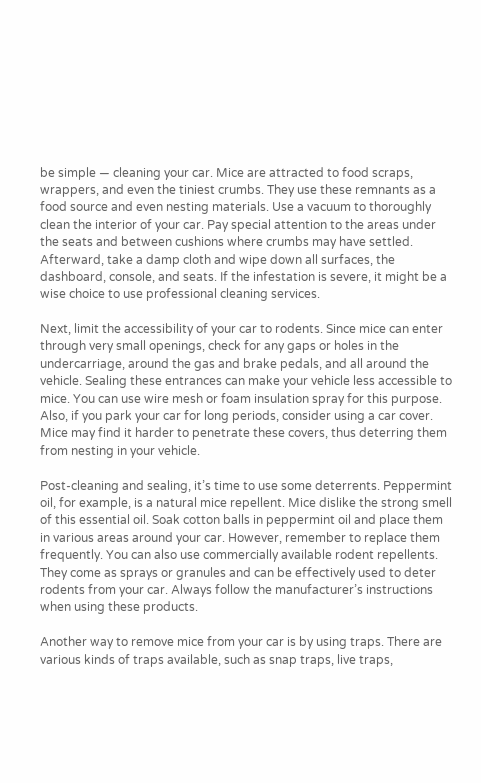be simple — cleaning your car. Mice are attracted to food scraps, wrappers, and even the tiniest crumbs. They use these remnants as a food source and even nesting materials. Use a vacuum to thoroughly clean the interior of your car. Pay special attention to the areas under the seats and between cushions where crumbs may have settled. Afterward, take a damp cloth and wipe down all surfaces, the dashboard, console, and seats. If the infestation is severe, it might be a wise choice to use professional cleaning services.

Next, limit the accessibility of your car to rodents. Since mice can enter through very small openings, check for any gaps or holes in the undercarriage, around the gas and brake pedals, and all around the vehicle. Sealing these entrances can make your vehicle less accessible to mice. You can use wire mesh or foam insulation spray for this purpose. Also, if you park your car for long periods, consider using a car cover. Mice may find it harder to penetrate these covers, thus deterring them from nesting in your vehicle.

Post-cleaning and sealing, it’s time to use some deterrents. Peppermint oil, for example, is a natural mice repellent. Mice dislike the strong smell of this essential oil. Soak cotton balls in peppermint oil and place them in various areas around your car. However, remember to replace them frequently. You can also use commercially available rodent repellents. They come as sprays or granules and can be effectively used to deter rodents from your car. Always follow the manufacturer’s instructions when using these products.

Another way to remove mice from your car is by using traps. There are various kinds of traps available, such as snap traps, live traps,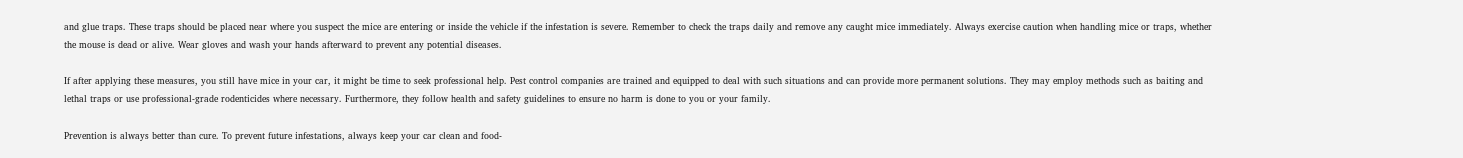and glue traps. These traps should be placed near where you suspect the mice are entering or inside the vehicle if the infestation is severe. Remember to check the traps daily and remove any caught mice immediately. Always exercise caution when handling mice or traps, whether the mouse is dead or alive. Wear gloves and wash your hands afterward to prevent any potential diseases.

If after applying these measures, you still have mice in your car, it might be time to seek professional help. Pest control companies are trained and equipped to deal with such situations and can provide more permanent solutions. They may employ methods such as baiting and lethal traps or use professional-grade rodenticides where necessary. Furthermore, they follow health and safety guidelines to ensure no harm is done to you or your family.

Prevention is always better than cure. To prevent future infestations, always keep your car clean and food-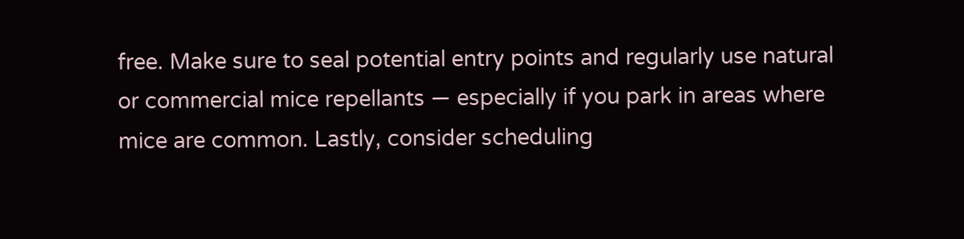free. Make sure to seal potential entry points and regularly use natural or commercial mice repellants — especially if you park in areas where mice are common. Lastly, consider scheduling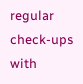regular check-ups with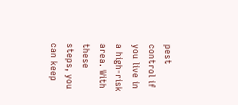pest control if you live in a high-risk area. With these steps, you can keep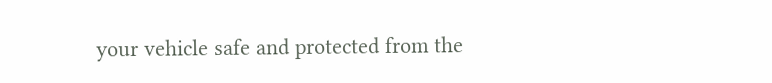your vehicle safe and protected from the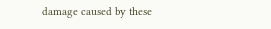damage caused by these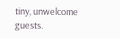tiny, unwelcome guests.